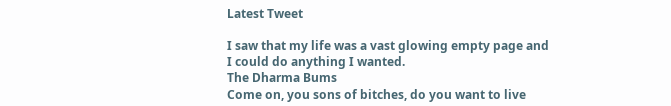Latest Tweet

I saw that my life was a vast glowing empty page and I could do anything I wanted.
The Dharma Bums
Come on, you sons of bitches, do you want to live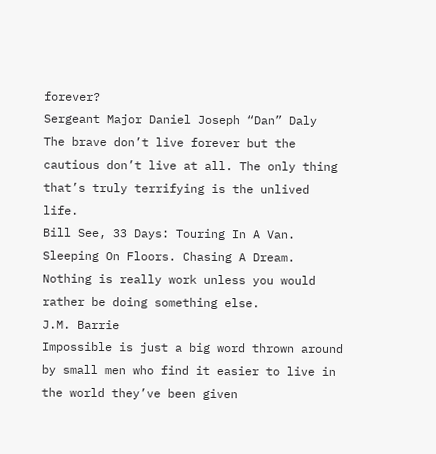forever?
Sergeant Major Daniel Joseph “Dan” Daly
The brave don’t live forever but the cautious don’t live at all. The only thing that’s truly terrifying is the unlived life.
Bill See, 33 Days: Touring In A Van. Sleeping On Floors. Chasing A Dream.
Nothing is really work unless you would rather be doing something else.
J.M. Barrie
Impossible is just a big word thrown around by small men who find it easier to live in the world they’ve been given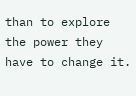than to explore the power they have to change it.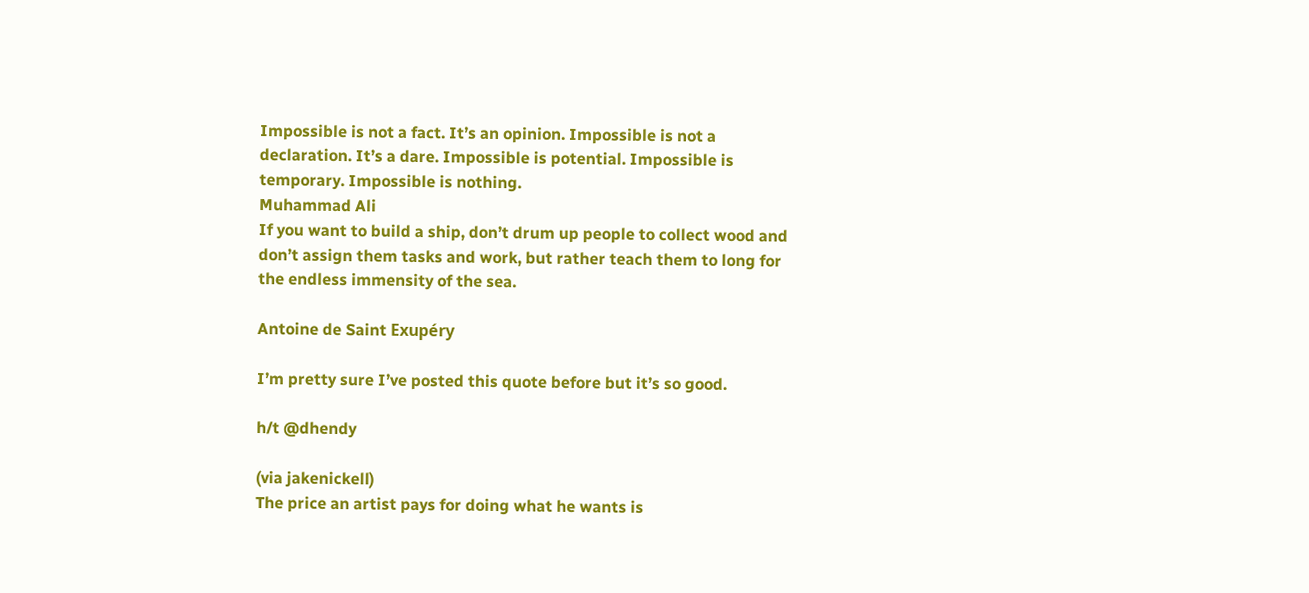Impossible is not a fact. It’s an opinion. Impossible is not a declaration. It’s a dare. Impossible is potential. Impossible is temporary. Impossible is nothing.
Muhammad Ali
If you want to build a ship, don’t drum up people to collect wood and don’t assign them tasks and work, but rather teach them to long for the endless immensity of the sea.

Antoine de Saint Exupéry

I’m pretty sure I’ve posted this quote before but it’s so good.

h/t @dhendy

(via jakenickell)
The price an artist pays for doing what he wants is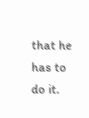that he has to do it.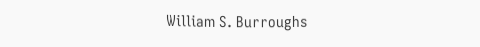William S. Burroughs